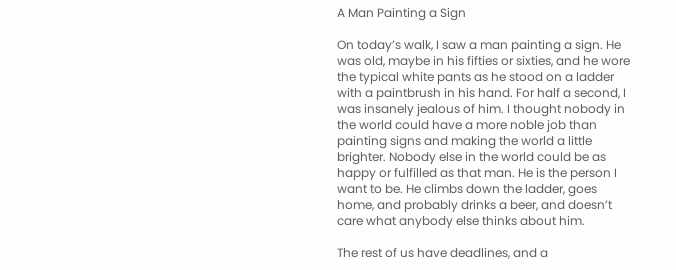A Man Painting a Sign

On today’s walk, I saw a man painting a sign. He was old, maybe in his fifties or sixties, and he wore the typical white pants as he stood on a ladder with a paintbrush in his hand. For half a second, I was insanely jealous of him. I thought nobody in the world could have a more noble job than painting signs and making the world a little brighter. Nobody else in the world could be as happy or fulfilled as that man. He is the person I want to be. He climbs down the ladder, goes home, and probably drinks a beer, and doesn’t care what anybody else thinks about him.

The rest of us have deadlines, and a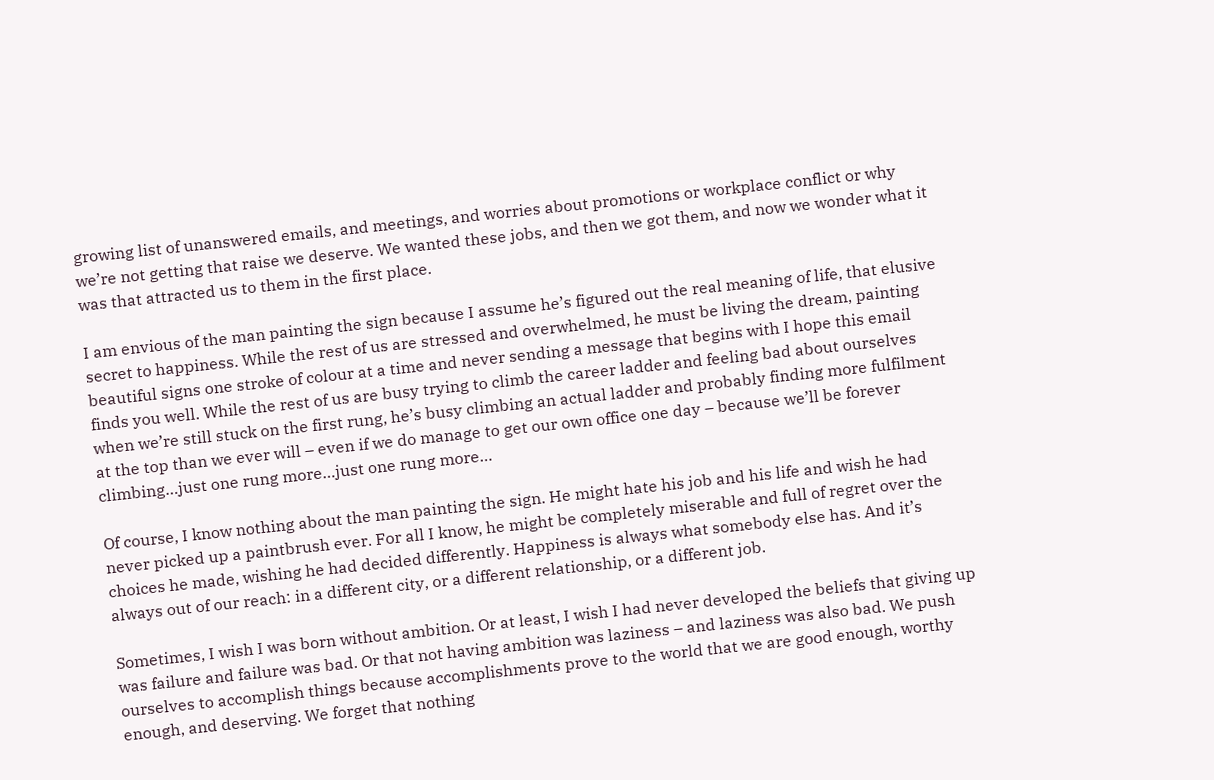growing list of unanswered emails, and meetings, and worries about promotions or workplace conflict or why we’re not getting that raise we deserve. We wanted these jobs, and then we got them, and now we wonder what it was that attracted us to them in the first place.

I am envious of the man painting the sign because I assume he’s figured out the real meaning of life, that elusive secret to happiness. While the rest of us are stressed and overwhelmed, he must be living the dream, painting beautiful signs one stroke of colour at a time and never sending a message that begins with I hope this email finds you well. While the rest of us are busy trying to climb the career ladder and feeling bad about ourselves when we’re still stuck on the first rung, he’s busy climbing an actual ladder and probably finding more fulfilment at the top than we ever will – even if we do manage to get our own office one day – because we’ll be forever climbing…just one rung more…just one rung more…

Of course, I know nothing about the man painting the sign. He might hate his job and his life and wish he had never picked up a paintbrush ever. For all I know, he might be completely miserable and full of regret over the choices he made, wishing he had decided differently. Happiness is always what somebody else has. And it’s always out of our reach: in a different city, or a different relationship, or a different job.

Sometimes, I wish I was born without ambition. Or at least, I wish I had never developed the beliefs that giving up was failure and failure was bad. Or that not having ambition was laziness – and laziness was also bad. We push ourselves to accomplish things because accomplishments prove to the world that we are good enough, worthy enough, and deserving. We forget that nothing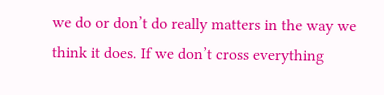we do or don’t do really matters in the way we think it does. If we don’t cross everything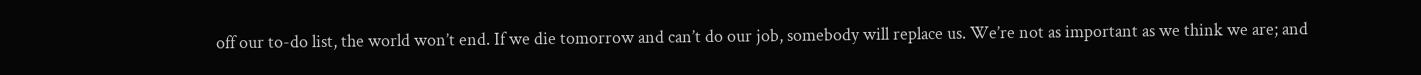off our to-do list, the world won’t end. If we die tomorrow and can’t do our job, somebody will replace us. We’re not as important as we think we are; and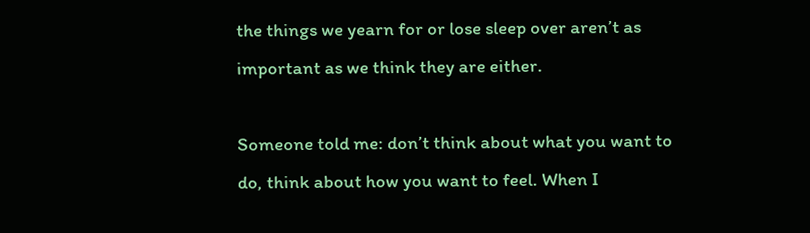the things we yearn for or lose sleep over aren’t as important as we think they are either.

Someone told me: don’t think about what you want to do, think about how you want to feel. When I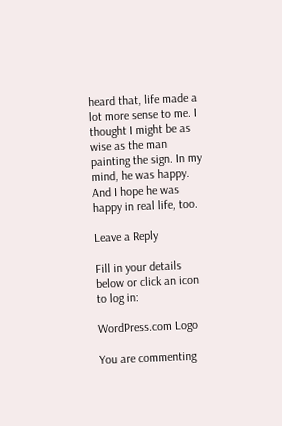heard that, life made a lot more sense to me. I thought I might be as wise as the man painting the sign. In my mind, he was happy. And I hope he was happy in real life, too.

Leave a Reply

Fill in your details below or click an icon to log in:

WordPress.com Logo

You are commenting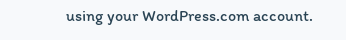using your WordPress.com account.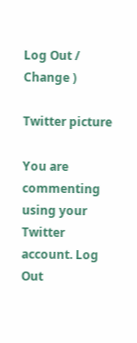Log Out /  Change )

Twitter picture

You are commenting using your Twitter account. Log Out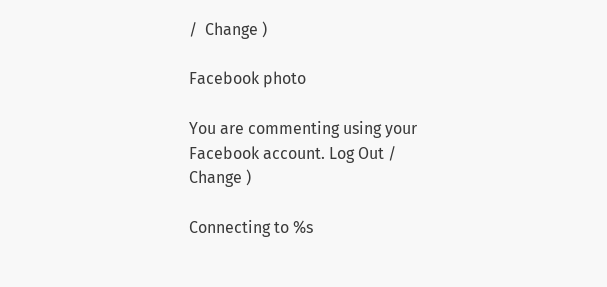/  Change )

Facebook photo

You are commenting using your Facebook account. Log Out /  Change )

Connecting to %s